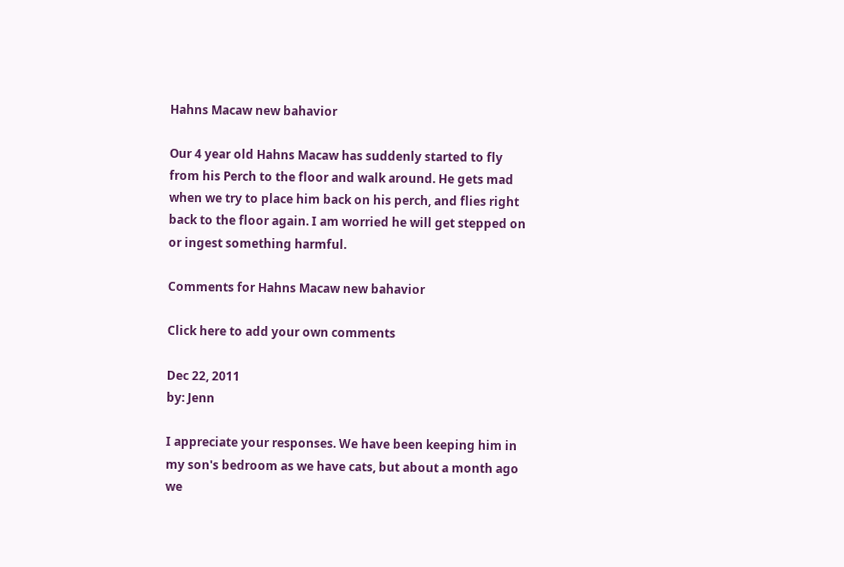Hahns Macaw new bahavior

Our 4 year old Hahns Macaw has suddenly started to fly from his Perch to the floor and walk around. He gets mad when we try to place him back on his perch, and flies right back to the floor again. I am worried he will get stepped on or ingest something harmful.

Comments for Hahns Macaw new bahavior

Click here to add your own comments

Dec 22, 2011
by: Jenn

I appreciate your responses. We have been keeping him in my son's bedroom as we have cats, but about a month ago we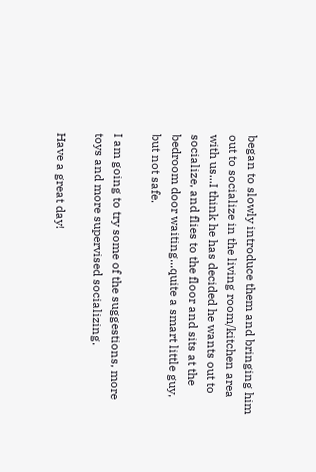began to slowly introduce them and bringing him out to socialize in the living room/kitchen area with us...I think he has decided he wants out to socialize, and flies to the floor and sits at the bedroom door waiting...quite a smart little guy, but not safe.

I am going to try some of the suggestions, more toys and more supervised socializing.

Have a great day!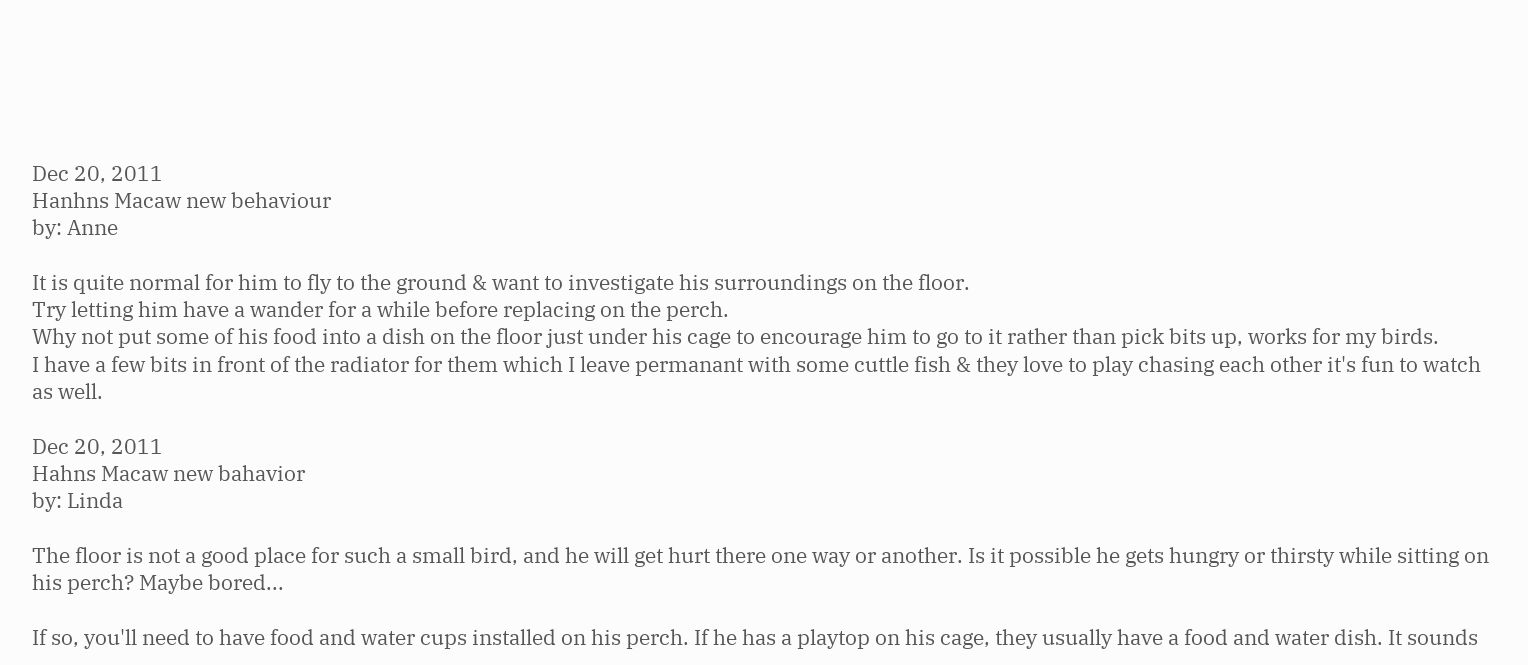Dec 20, 2011
Hanhns Macaw new behaviour
by: Anne

It is quite normal for him to fly to the ground & want to investigate his surroundings on the floor.
Try letting him have a wander for a while before replacing on the perch.
Why not put some of his food into a dish on the floor just under his cage to encourage him to go to it rather than pick bits up, works for my birds.
I have a few bits in front of the radiator for them which I leave permanant with some cuttle fish & they love to play chasing each other it's fun to watch as well.

Dec 20, 2011
Hahns Macaw new bahavior
by: Linda

The floor is not a good place for such a small bird, and he will get hurt there one way or another. Is it possible he gets hungry or thirsty while sitting on his perch? Maybe bored...

If so, you'll need to have food and water cups installed on his perch. If he has a playtop on his cage, they usually have a food and water dish. It sounds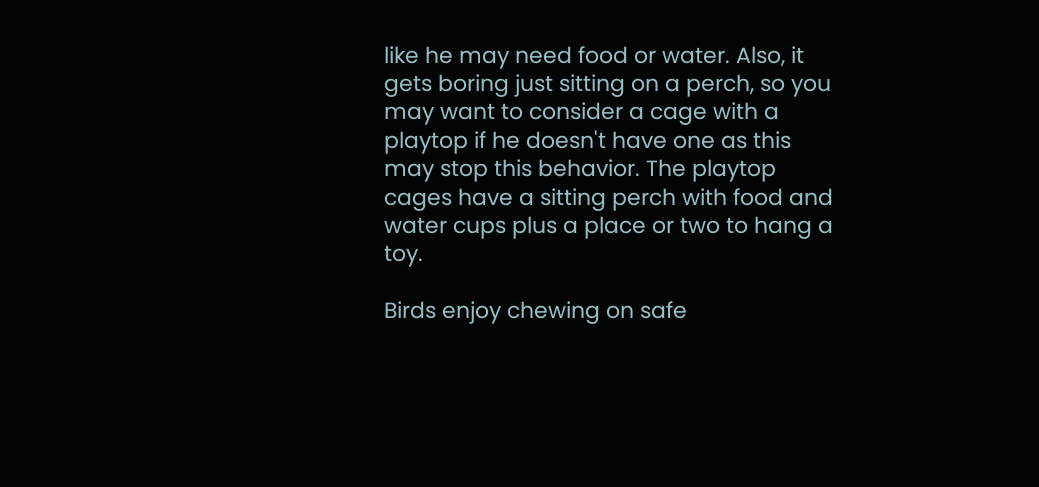like he may need food or water. Also, it gets boring just sitting on a perch, so you may want to consider a cage with a playtop if he doesn't have one as this may stop this behavior. The playtop cages have a sitting perch with food and water cups plus a place or two to hang a toy.

Birds enjoy chewing on safe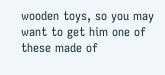wooden toys, so you may want to get him one of these made of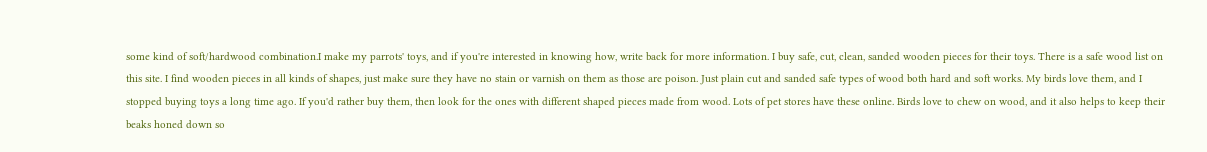some kind of soft/hardwood combination.I make my parrots' toys, and if you're interested in knowing how, write back for more information. I buy safe, cut, clean, sanded wooden pieces for their toys. There is a safe wood list on this site. I find wooden pieces in all kinds of shapes, just make sure they have no stain or varnish on them as those are poison. Just plain cut and sanded safe types of wood both hard and soft works. My birds love them, and I stopped buying toys a long time ago. If you'd rather buy them, then look for the ones with different shaped pieces made from wood. Lots of pet stores have these online. Birds love to chew on wood, and it also helps to keep their beaks honed down so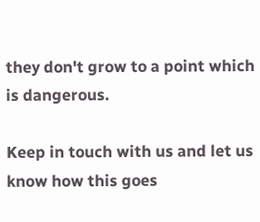they don't grow to a point which is dangerous.

Keep in touch with us and let us know how this goes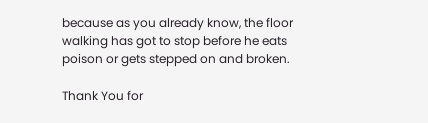because as you already know, the floor walking has got to stop before he eats poison or gets stepped on and broken.

Thank You for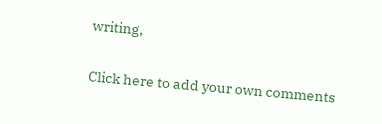writing,

Click here to add your own comments